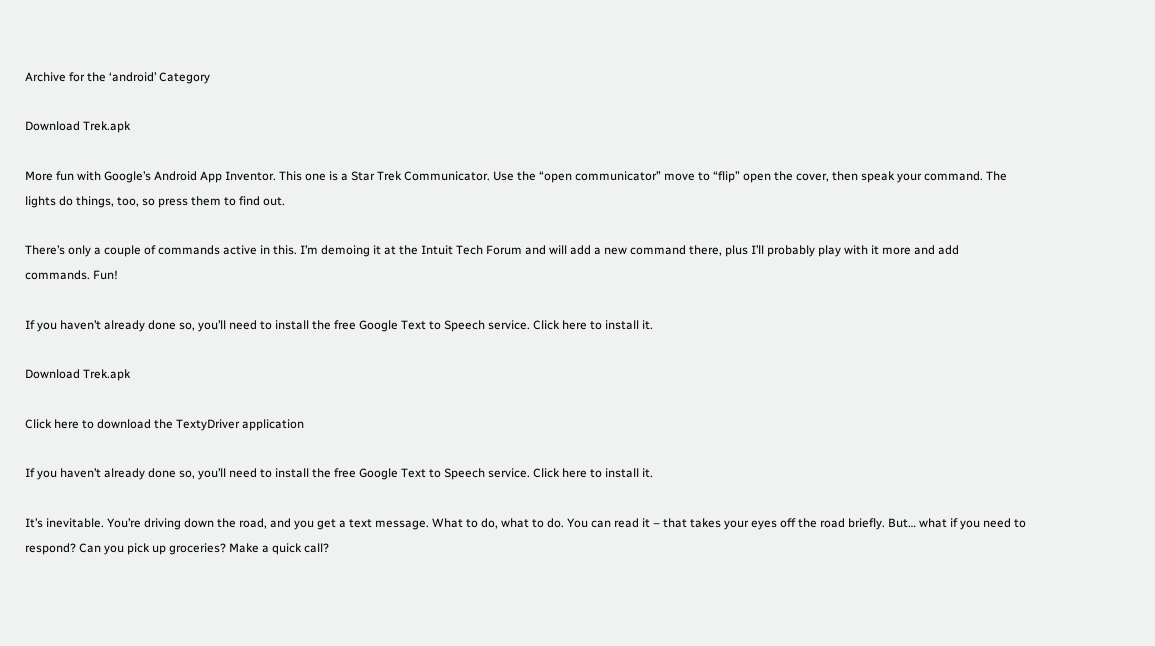Archive for the ‘android’ Category

Download Trek.apk

More fun with Google’s Android App Inventor. This one is a Star Trek Communicator. Use the “open communicator” move to “flip” open the cover, then speak your command. The lights do things, too, so press them to find out.

There’s only a couple of commands active in this. I’m demoing it at the Intuit Tech Forum and will add a new command there, plus I’ll probably play with it more and add commands. Fun!

If you haven’t already done so, you’ll need to install the free Google Text to Speech service. Click here to install it.

Download Trek.apk

Click here to download the TextyDriver application

If you haven’t already done so, you’ll need to install the free Google Text to Speech service. Click here to install it.

It’s inevitable. You’re driving down the road, and you get a text message. What to do, what to do. You can read it – that takes your eyes off the road briefly. But… what if you need to respond? Can you pick up groceries? Make a quick call?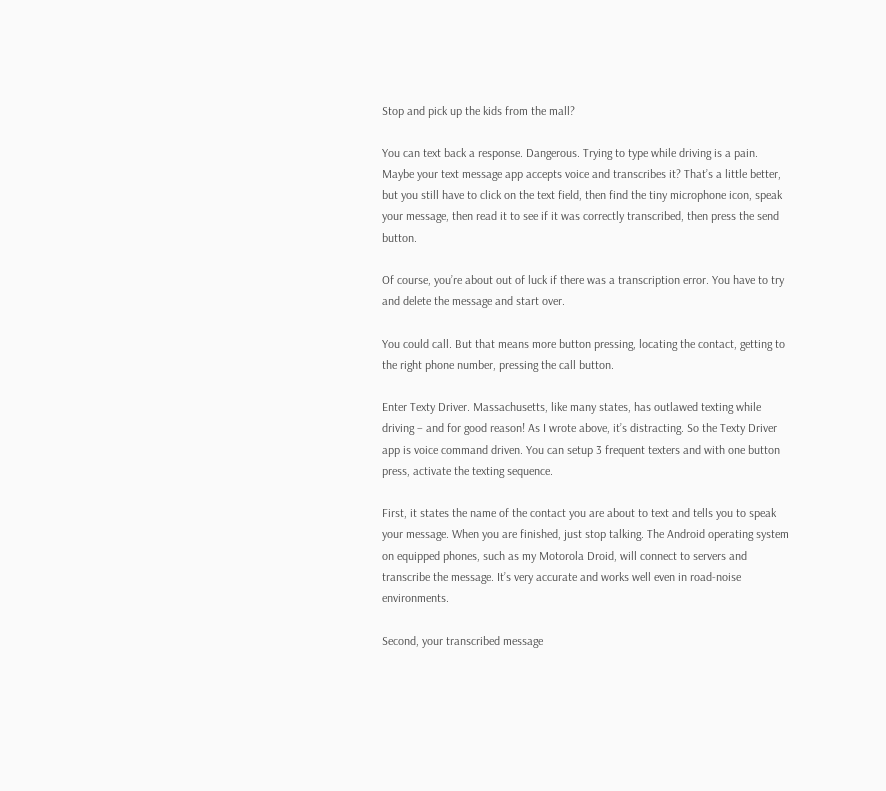Stop and pick up the kids from the mall?

You can text back a response. Dangerous. Trying to type while driving is a pain. Maybe your text message app accepts voice and transcribes it? That’s a little better, but you still have to click on the text field, then find the tiny microphone icon, speak your message, then read it to see if it was correctly transcribed, then press the send button.

Of course, you’re about out of luck if there was a transcription error. You have to try and delete the message and start over.

You could call. But that means more button pressing, locating the contact, getting to the right phone number, pressing the call button.

Enter Texty Driver. Massachusetts, like many states, has outlawed texting while driving – and for good reason! As I wrote above, it’s distracting. So the Texty Driver app is voice command driven. You can setup 3 frequent texters and with one button press, activate the texting sequence.

First, it states the name of the contact you are about to text and tells you to speak your message. When you are finished, just stop talking. The Android operating system on equipped phones, such as my Motorola Droid, will connect to servers and transcribe the message. It’s very accurate and works well even in road-noise environments.

Second, your transcribed message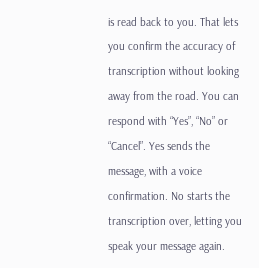is read back to you. That lets you confirm the accuracy of transcription without looking away from the road. You can respond with “Yes”, “No” or “Cancel”. Yes sends the message, with a voice confirmation. No starts the transcription over, letting you speak your message again.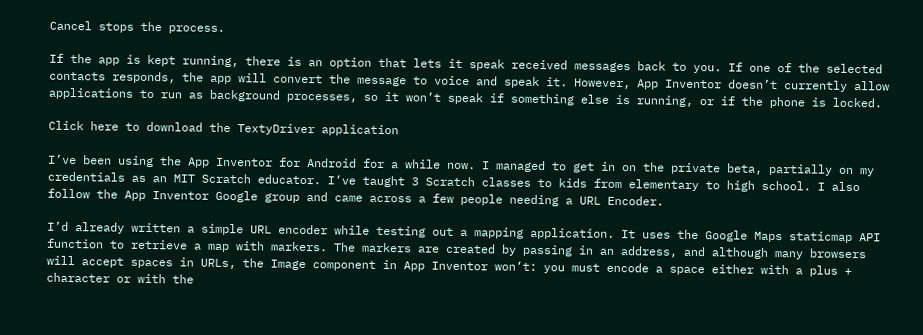Cancel stops the process.

If the app is kept running, there is an option that lets it speak received messages back to you. If one of the selected contacts responds, the app will convert the message to voice and speak it. However, App Inventor doesn’t currently allow applications to run as background processes, so it won’t speak if something else is running, or if the phone is locked.

Click here to download the TextyDriver application

I’ve been using the App Inventor for Android for a while now. I managed to get in on the private beta, partially on my credentials as an MIT Scratch educator. I’ve taught 3 Scratch classes to kids from elementary to high school. I also follow the App Inventor Google group and came across a few people needing a URL Encoder.

I’d already written a simple URL encoder while testing out a mapping application. It uses the Google Maps staticmap API function to retrieve a map with markers. The markers are created by passing in an address, and although many browsers will accept spaces in URLs, the Image component in App Inventor won’t: you must encode a space either with a plus + character or with the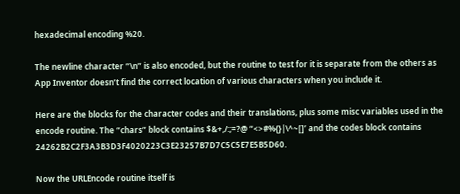hexadecimal encoding %20.

The newline character “\n” is also encoded, but the routine to test for it is separate from the others as App Inventor doesn’t find the correct location of various characters when you include it.

Here are the blocks for the character codes and their translations, plus some misc variables used in the encode routine. The “chars” block contains $&+,/:;=?@ “<>#%{}|\^~[]’ and the codes block contains 24262B2C2F3A3B3D3F4020223C3E23257B7D7C5C5E7E5B5D60.

Now the URLEncode routine itself is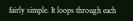fairly simple. It loops through each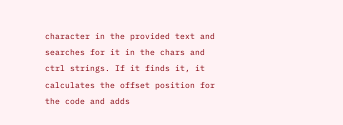character in the provided text and searches for it in the chars and ctrl strings. If it finds it, it calculates the offset position for the code and adds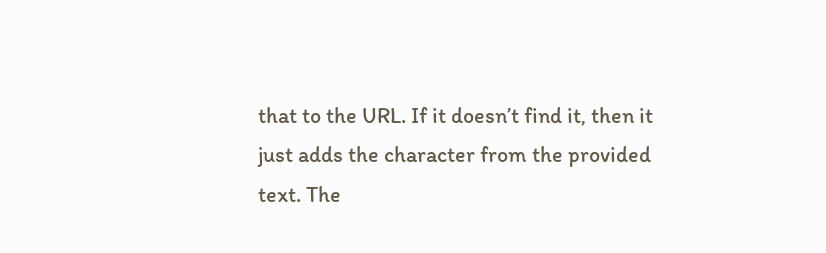that to the URL. If it doesn’t find it, then it just adds the character from the provided text. The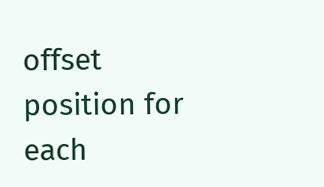offset position for each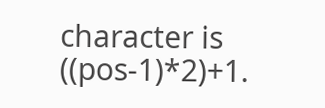character is ((pos-1)*2)+1.